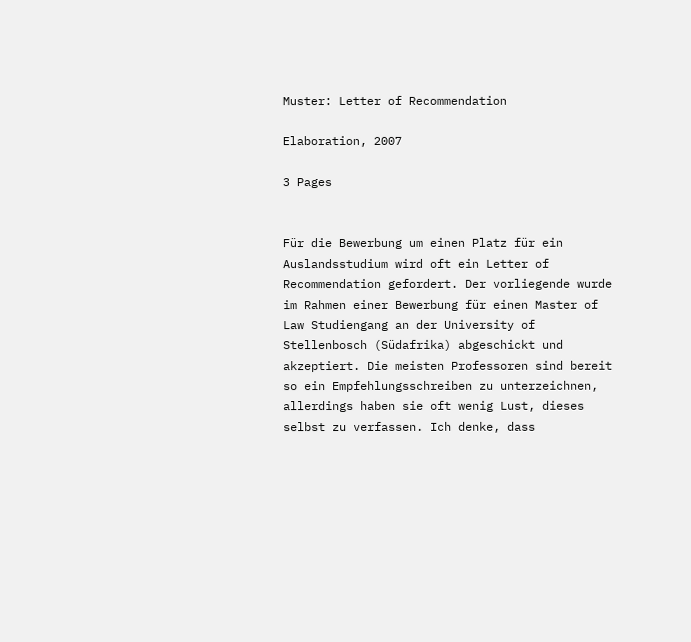Muster: Letter of Recommendation

Elaboration, 2007

3 Pages


Für die Bewerbung um einen Platz für ein Auslandsstudium wird oft ein Letter of Recommendation gefordert. Der vorliegende wurde im Rahmen einer Bewerbung für einen Master of Law Studiengang an der University of Stellenbosch (Südafrika) abgeschickt und akzeptiert. Die meisten Professoren sind bereit so ein Empfehlungsschreiben zu unterzeichnen, allerdings haben sie oft wenig Lust, dieses selbst zu verfassen. Ich denke, dass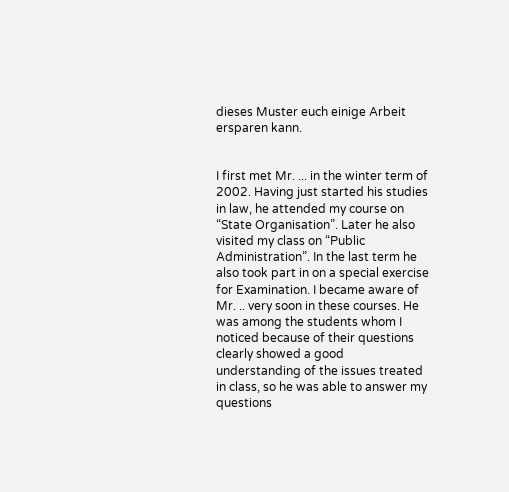dieses Muster euch einige Arbeit ersparen kann.


I first met Mr. ... in the winter term of 2002. Having just started his studies in law, he attended my course on “State Organisation”. Later he also visited my class on “Public Administration”. In the last term he also took part in on a special exercise for Examination. I became aware of Mr. .. very soon in these courses. He was among the students whom I noticed because of their questions clearly showed a good understanding of the issues treated in class, so he was able to answer my questions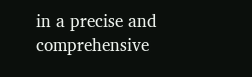in a precise and comprehensive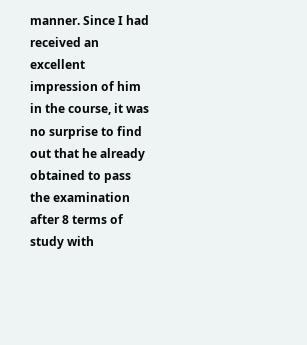manner. Since I had received an excellent impression of him in the course, it was no surprise to find out that he already obtained to pass the examination after 8 terms of study with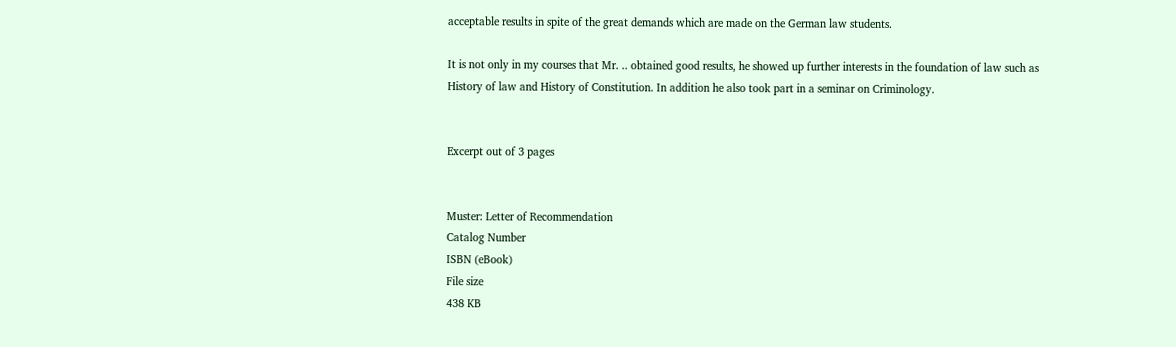acceptable results in spite of the great demands which are made on the German law students.

It is not only in my courses that Mr. .. obtained good results, he showed up further interests in the foundation of law such as History of law and History of Constitution. In addition he also took part in a seminar on Criminology.


Excerpt out of 3 pages


Muster: Letter of Recommendation
Catalog Number
ISBN (eBook)
File size
438 KB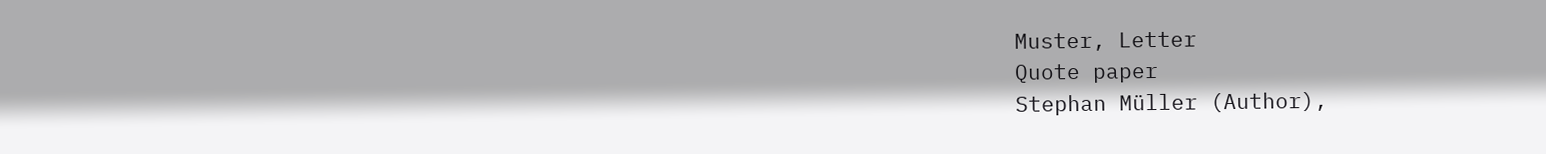Muster, Letter
Quote paper
Stephan Müller (Author),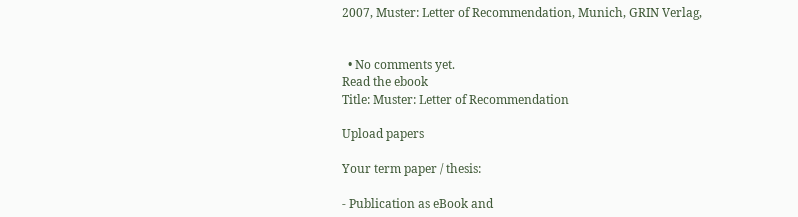2007, Muster: Letter of Recommendation, Munich, GRIN Verlag,


  • No comments yet.
Read the ebook
Title: Muster: Letter of Recommendation

Upload papers

Your term paper / thesis:

- Publication as eBook and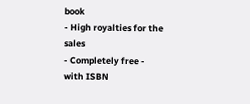book
- High royalties for the sales
- Completely free - with ISBN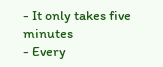- It only takes five minutes
- Every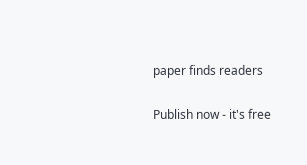paper finds readers

Publish now - it's free